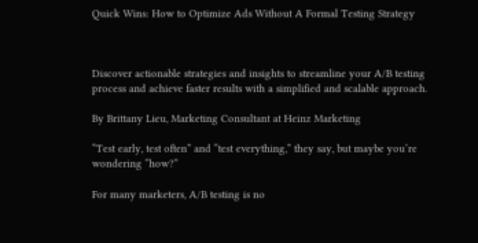Quick Wins: How to Optimize Ads Without A Formal Testing Strategy



Discover actionable strategies and insights to streamline your A/B testing process and achieve faster results with a simplified and scalable approach.

By Brittany Lieu, Marketing Consultant at Heinz Marketing

“Test early, test often” and “test everything,” they say, but maybe you’re wondering “how?”

For many marketers, A/B testing is no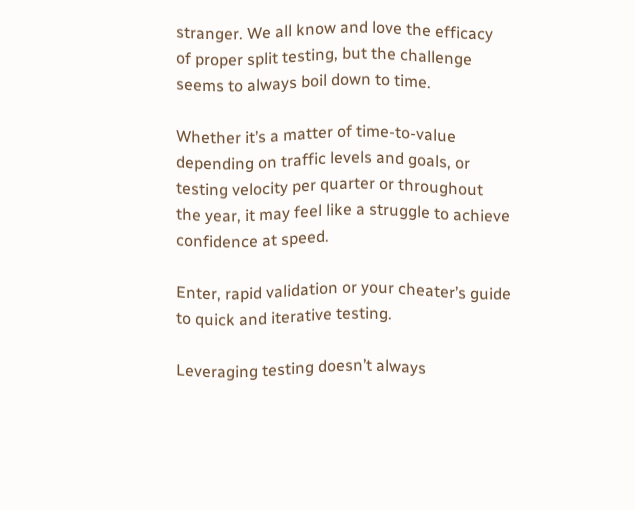stranger. We all know and love the efficacy of proper split testing, but the challenge seems to always boil down to time.

Whether it’s a matter of time-to-value depending on traffic levels and goals, or testing velocity per quarter or throughout the year, it may feel like a struggle to achieve confidence at speed.

Enter, rapid validation or your cheater’s guide to quick and iterative testing.

Leveraging testing doesn’t always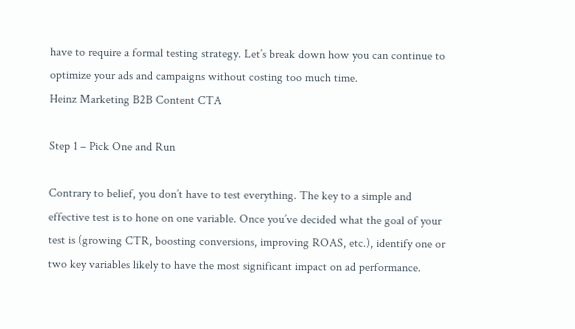have to require a formal testing strategy. Let’s break down how you can continue to optimize your ads and campaigns without costing too much time.
Heinz Marketing B2B Content CTA

Step 1 – Pick One and Run

Contrary to belief, you don’t have to test everything. The key to a simple and effective test is to hone on one variable. Once you’ve decided what the goal of your test is (growing CTR, boosting conversions, improving ROAS, etc.), identify one or two key variables likely to have the most significant impact on ad performance.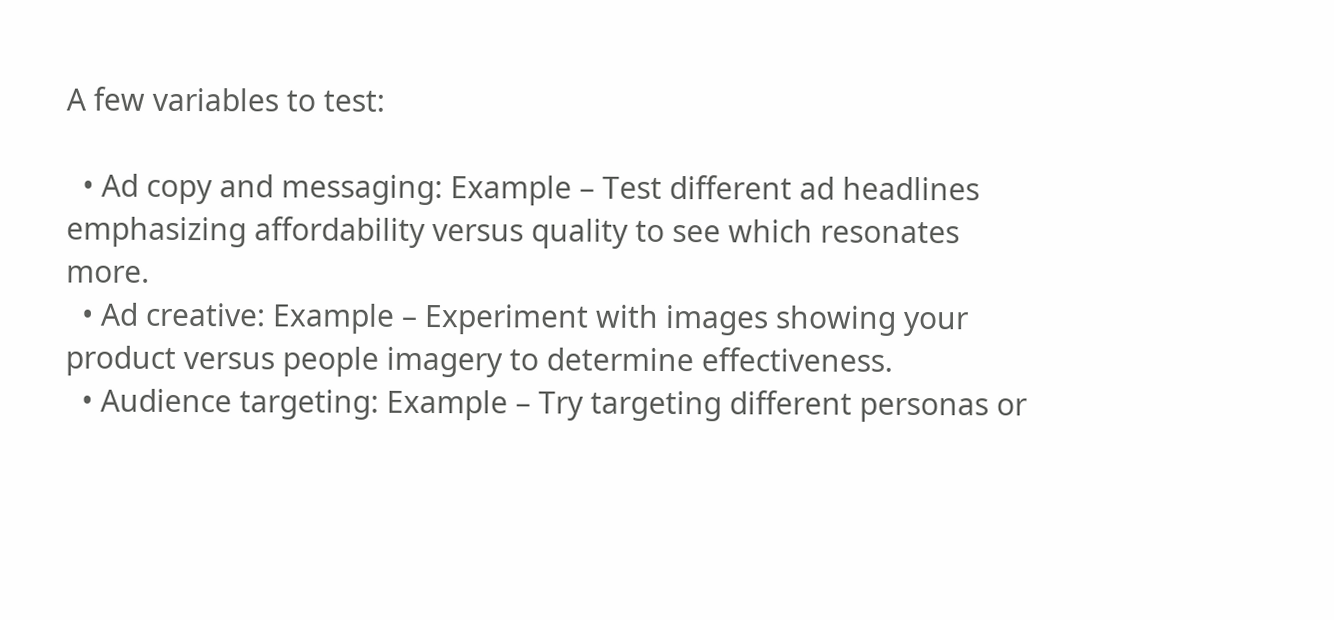A few variables to test:

  • Ad copy and messaging: Example – Test different ad headlines emphasizing affordability versus quality to see which resonates more.
  • Ad creative: Example – Experiment with images showing your product versus people imagery to determine effectiveness.
  • Audience targeting: Example – Try targeting different personas or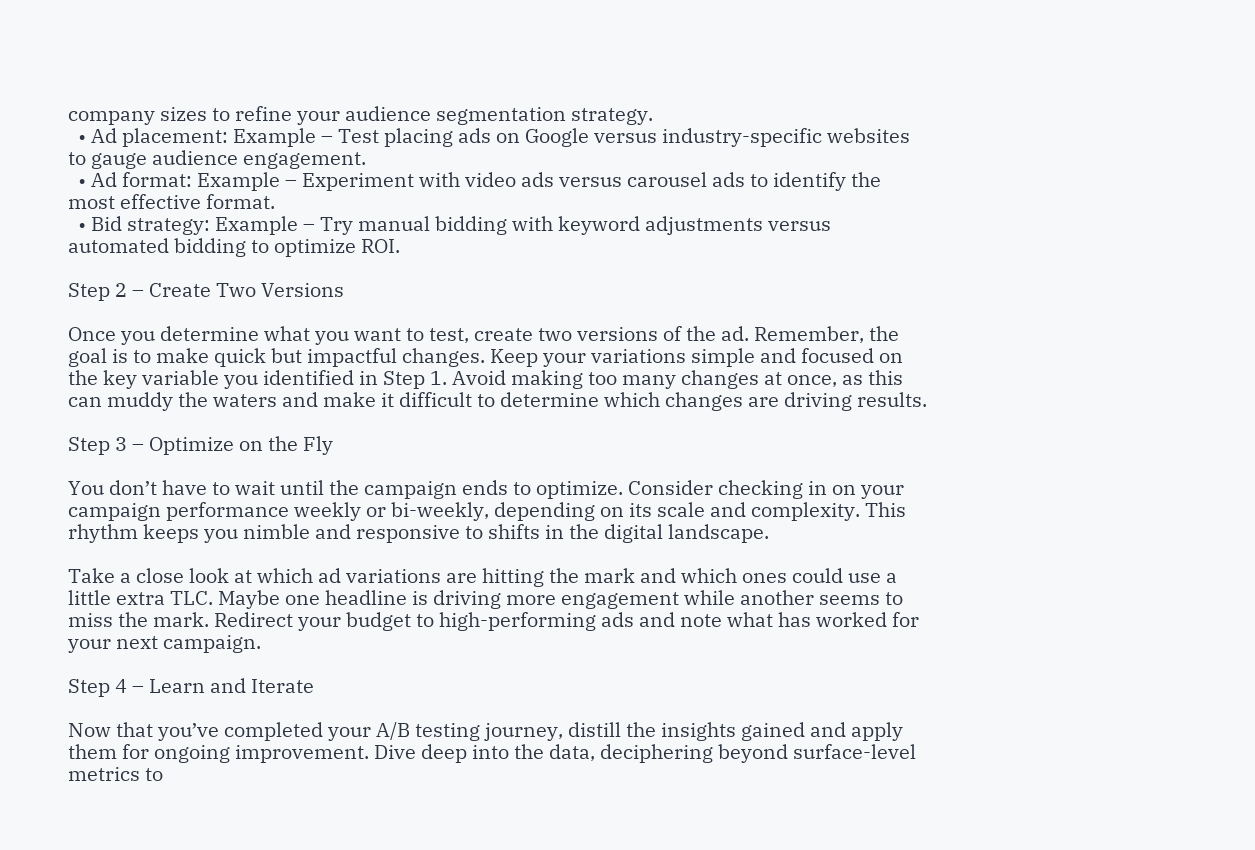company sizes to refine your audience segmentation strategy.
  • Ad placement: Example – Test placing ads on Google versus industry-specific websites to gauge audience engagement.
  • Ad format: Example – Experiment with video ads versus carousel ads to identify the most effective format.
  • Bid strategy: Example – Try manual bidding with keyword adjustments versus automated bidding to optimize ROI.

Step 2 – Create Two Versions

Once you determine what you want to test, create two versions of the ad. Remember, the goal is to make quick but impactful changes. Keep your variations simple and focused on the key variable you identified in Step 1. Avoid making too many changes at once, as this can muddy the waters and make it difficult to determine which changes are driving results.

Step 3 – Optimize on the Fly

You don’t have to wait until the campaign ends to optimize. Consider checking in on your campaign performance weekly or bi-weekly, depending on its scale and complexity. This rhythm keeps you nimble and responsive to shifts in the digital landscape.

Take a close look at which ad variations are hitting the mark and which ones could use a little extra TLC. Maybe one headline is driving more engagement while another seems to miss the mark. Redirect your budget to high-performing ads and note what has worked for your next campaign.

Step 4 – Learn and Iterate

Now that you’ve completed your A/B testing journey, distill the insights gained and apply them for ongoing improvement. Dive deep into the data, deciphering beyond surface-level metrics to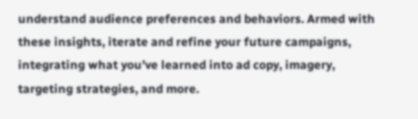understand audience preferences and behaviors. Armed with these insights, iterate and refine your future campaigns, integrating what you’ve learned into ad copy, imagery, targeting strategies, and more.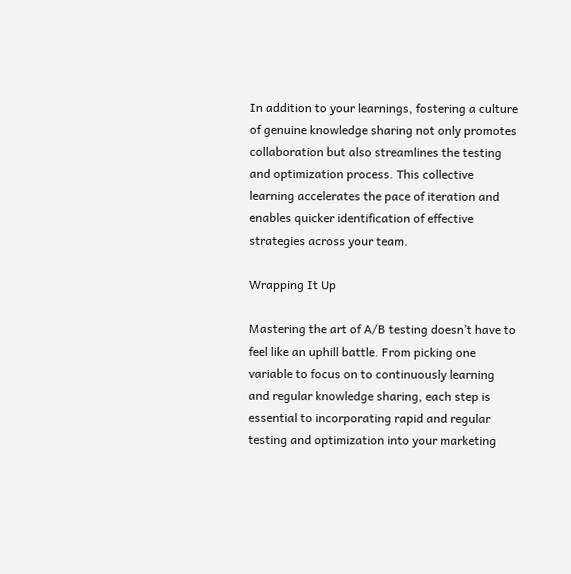In addition to your learnings, fostering a culture of genuine knowledge sharing not only promotes collaboration but also streamlines the testing and optimization process. This collective learning accelerates the pace of iteration and enables quicker identification of effective strategies across your team.

Wrapping It Up

Mastering the art of A/B testing doesn’t have to feel like an uphill battle. From picking one variable to focus on to continuously learning and regular knowledge sharing, each step is essential to incorporating rapid and regular testing and optimization into your marketing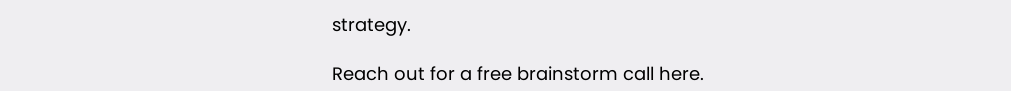strategy.

Reach out for a free brainstorm call here.